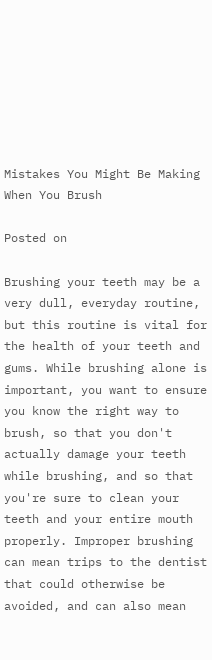Mistakes You Might Be Making When You Brush

Posted on

Brushing your teeth may be a very dull, everyday routine, but this routine is vital for the health of your teeth and gums. While brushing alone is important, you want to ensure you know the right way to brush, so that you don't actually damage your teeth while brushing, and so that you're sure to clean your teeth and your entire mouth properly. Improper brushing can mean trips to the dentist that could otherwise be avoided, and can also mean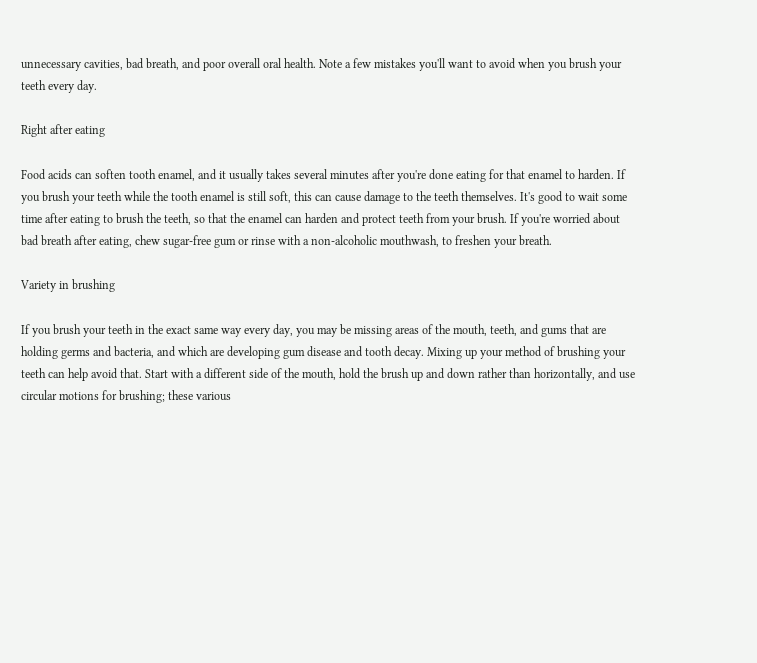unnecessary cavities, bad breath, and poor overall oral health. Note a few mistakes you'll want to avoid when you brush your teeth every day.

Right after eating

Food acids can soften tooth enamel, and it usually takes several minutes after you're done eating for that enamel to harden. If you brush your teeth while the tooth enamel is still soft, this can cause damage to the teeth themselves. It's good to wait some time after eating to brush the teeth, so that the enamel can harden and protect teeth from your brush. If you're worried about bad breath after eating, chew sugar-free gum or rinse with a non-alcoholic mouthwash, to freshen your breath.

Variety in brushing

If you brush your teeth in the exact same way every day, you may be missing areas of the mouth, teeth, and gums that are holding germs and bacteria, and which are developing gum disease and tooth decay. Mixing up your method of brushing your teeth can help avoid that. Start with a different side of the mouth, hold the brush up and down rather than horizontally, and use circular motions for brushing; these various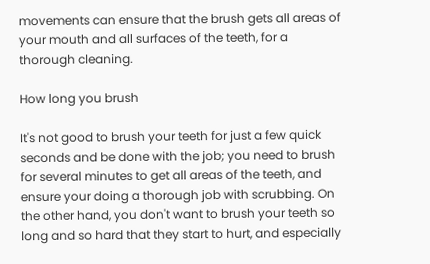movements can ensure that the brush gets all areas of your mouth and all surfaces of the teeth, for a thorough cleaning.

How long you brush

It's not good to brush your teeth for just a few quick seconds and be done with the job; you need to brush for several minutes to get all areas of the teeth, and ensure your doing a thorough job with scrubbing. On the other hand, you don't want to brush your teeth so long and so hard that they start to hurt, and especially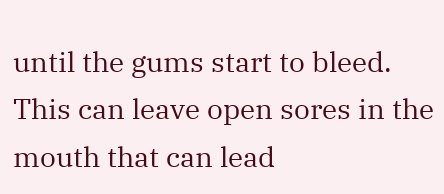until the gums start to bleed. This can leave open sores in the mouth that can lead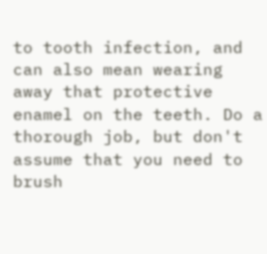to tooth infection, and can also mean wearing away that protective enamel on the teeth. Do a thorough job, but don't assume that you need to brush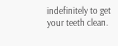indefinitely to get your teeth clean.